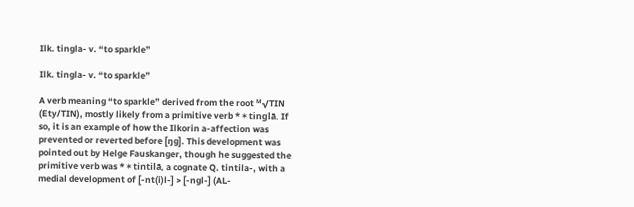Ilk. tingla- v. “to sparkle”

Ilk. tingla- v. “to sparkle”

A verb meaning “to sparkle” derived from the root ᴹ√TIN (Ety/TIN), mostly likely from a primitive verb *✶tinglā. If so, it is an example of how the Ilkorin a-affection was prevented or reverted before [ŋg]. This development was pointed out by Helge Fauskanger, though he suggested the primitive verb was *✶tintilā, a cognate Q. tintila-, with a medial development of [-nt(i)l-] > [-ngl-] (AL-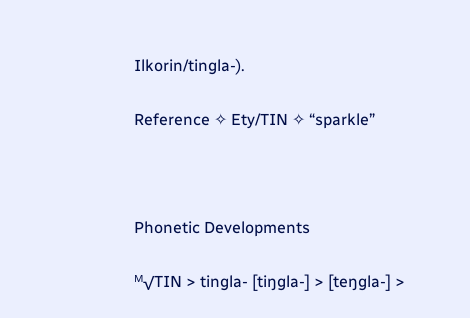Ilkorin/tingla-).

Reference ✧ Ety/TIN ✧ “sparkle”



Phonetic Developments

ᴹ√TIN > tingla- [tiŋgla-] > [teŋgla-] >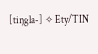[tiŋgla-] ✧ Ety/TIN